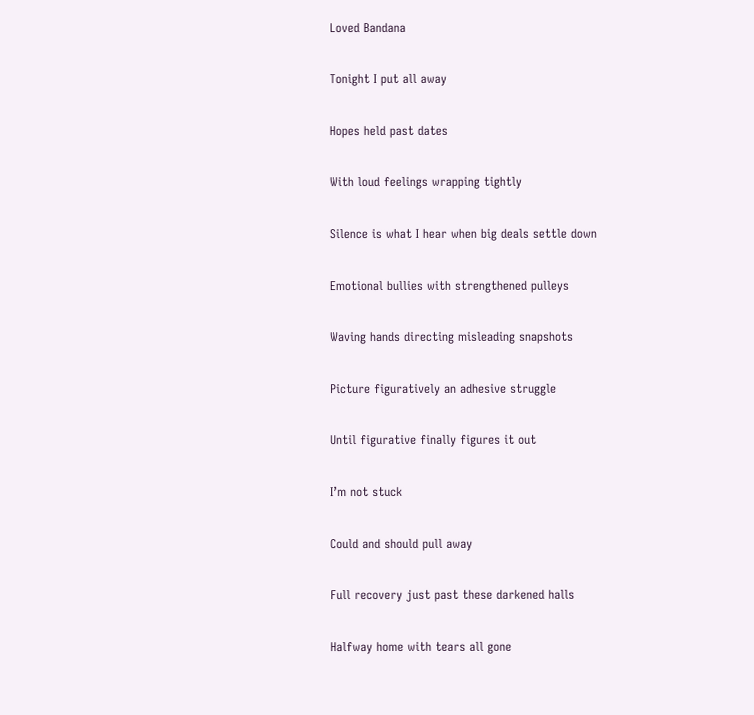Loved Bandana

Tonight I put all away

Hopes held past dates

With loud feelings wrapping tightly

Silence is what I hear when big deals settle down

Emotional bullies with strengthened pulleys

Waving hands directing misleading snapshots

Picture figuratively an adhesive struggle

Until figurative finally figures it out

I’m not stuck

Could and should pull away

Full recovery just past these darkened halls

Halfway home with tears all gone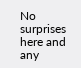No surprises here and any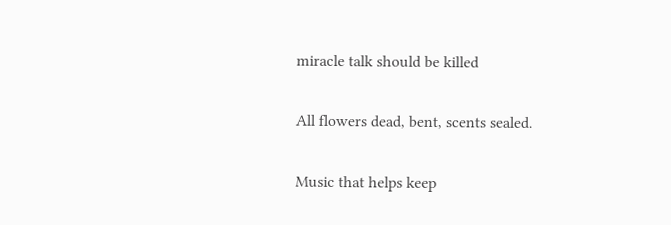miracle talk should be killed

All flowers dead, bent, scents sealed.

Music that helps keep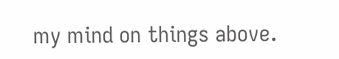my mind on things above.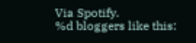Via Spotify.
%d bloggers like this: